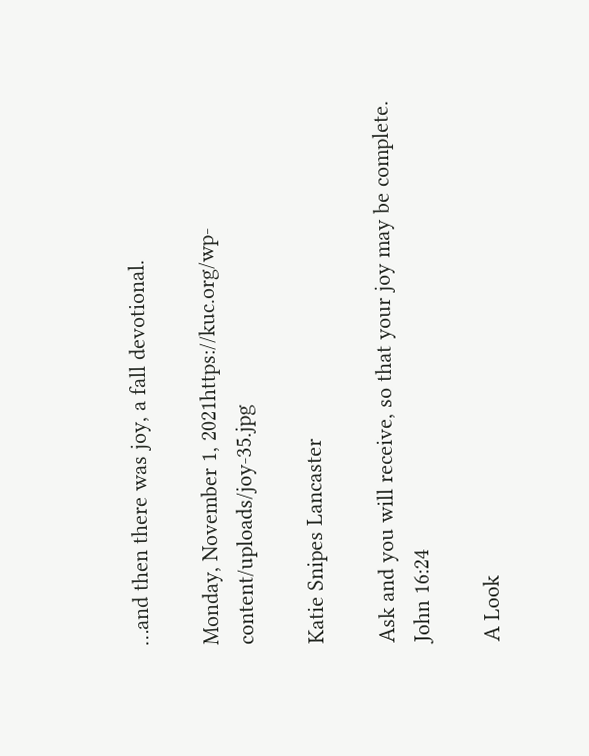…and then there was joy, a fall devotional.

Monday, November 1, 2021https://kuc.org/wp-content/uploads/joy-35.jpg

Katie Snipes Lancaster

Ask and you will receive, so that your joy may be complete.
John 16:24

A Look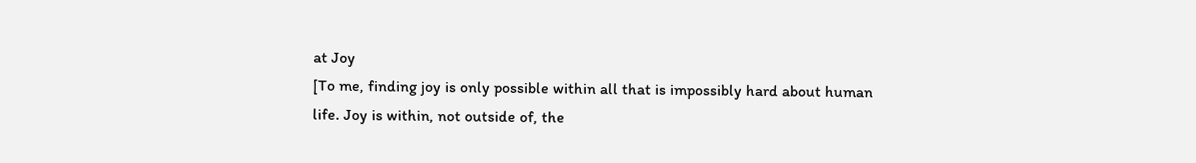at Joy
[To me, finding joy is only possible within all that is impossibly hard about human life. Joy is within, not outside of, the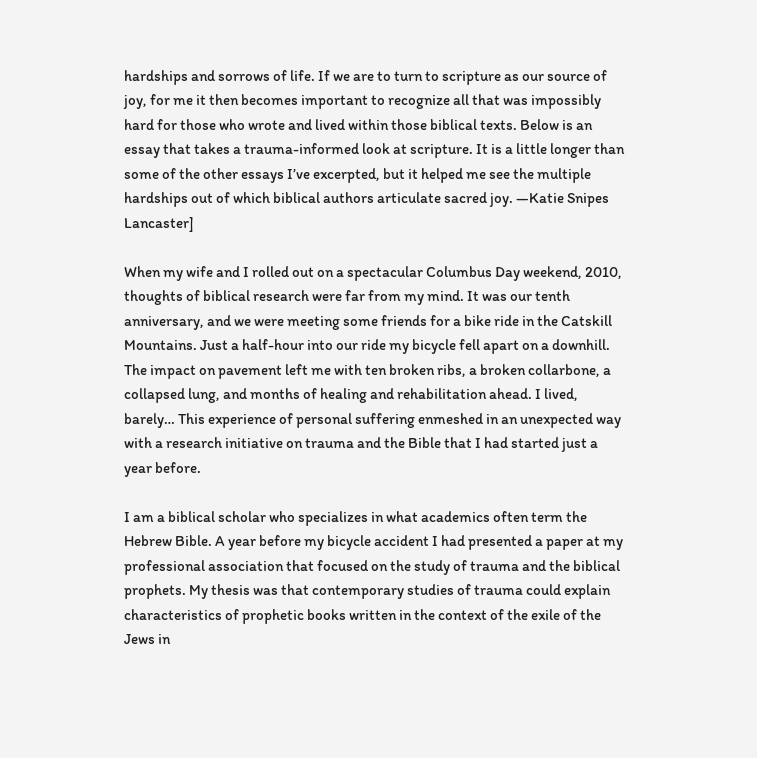hardships and sorrows of life. If we are to turn to scripture as our source of joy, for me it then becomes important to recognize all that was impossibly hard for those who wrote and lived within those biblical texts. Below is an essay that takes a trauma-informed look at scripture. It is a little longer than some of the other essays I’ve excerpted, but it helped me see the multiple hardships out of which biblical authors articulate sacred joy. —Katie Snipes Lancaster]

When my wife and I rolled out on a spectacular Columbus Day weekend, 2010, thoughts of biblical research were far from my mind. It was our tenth anniversary, and we were meeting some friends for a bike ride in the Catskill Mountains. Just a half-hour into our ride my bicycle fell apart on a downhill. The impact on pavement left me with ten broken ribs, a broken collarbone, a collapsed lung, and months of healing and rehabilitation ahead. I lived, barely… This experience of personal suffering enmeshed in an unexpected way with a research initiative on trauma and the Bible that I had started just a year before.

I am a biblical scholar who specializes in what academics often term the Hebrew Bible. A year before my bicycle accident I had presented a paper at my professional association that focused on the study of trauma and the biblical prophets. My thesis was that contemporary studies of trauma could explain characteristics of prophetic books written in the context of the exile of the Jews in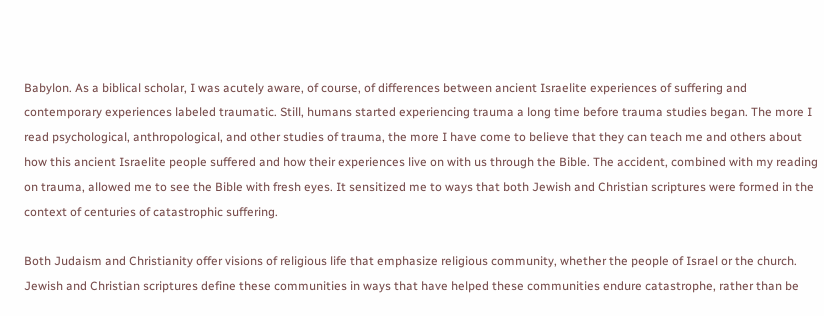Babylon. As a biblical scholar, I was acutely aware, of course, of differences between ancient Israelite experiences of suffering and contemporary experiences labeled traumatic. Still, humans started experiencing trauma a long time before trauma studies began. The more I read psychological, anthropological, and other studies of trauma, the more I have come to believe that they can teach me and others about how this ancient Israelite people suffered and how their experiences live on with us through the Bible. The accident, combined with my reading on trauma, allowed me to see the Bible with fresh eyes. It sensitized me to ways that both Jewish and Christian scriptures were formed in the context of centuries of catastrophic suffering.

Both Judaism and Christianity offer visions of religious life that emphasize religious community, whether the people of Israel or the church. Jewish and Christian scriptures define these communities in ways that have helped these communities endure catastrophe, rather than be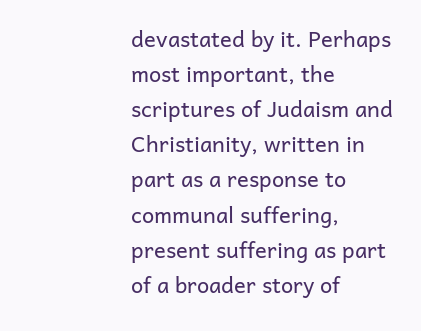devastated by it. Perhaps most important, the scriptures of Judaism and Christianity, written in part as a response to communal suffering, present suffering as part of a broader story of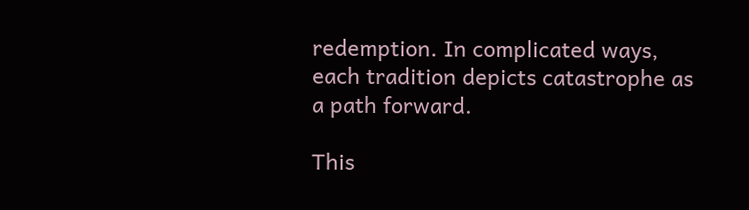redemption. In complicated ways, each tradition depicts catastrophe as a path forward.

This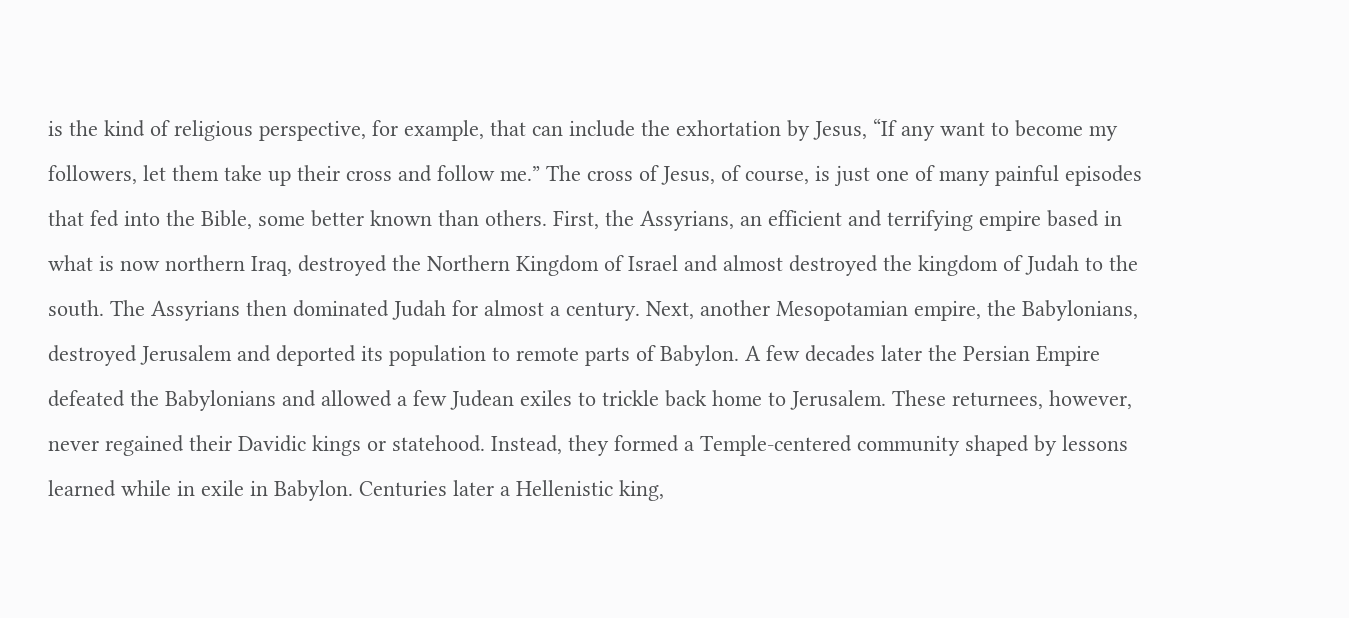is the kind of religious perspective, for example, that can include the exhortation by Jesus, “If any want to become my followers, let them take up their cross and follow me.” The cross of Jesus, of course, is just one of many painful episodes that fed into the Bible, some better known than others. First, the Assyrians, an efficient and terrifying empire based in what is now northern Iraq, destroyed the Northern Kingdom of Israel and almost destroyed the kingdom of Judah to the south. The Assyrians then dominated Judah for almost a century. Next, another Mesopotamian empire, the Babylonians, destroyed Jerusalem and deported its population to remote parts of Babylon. A few decades later the Persian Empire defeated the Babylonians and allowed a few Judean exiles to trickle back home to Jerusalem. These returnees, however, never regained their Davidic kings or statehood. Instead, they formed a Temple-centered community shaped by lessons learned while in exile in Babylon. Centuries later a Hellenistic king,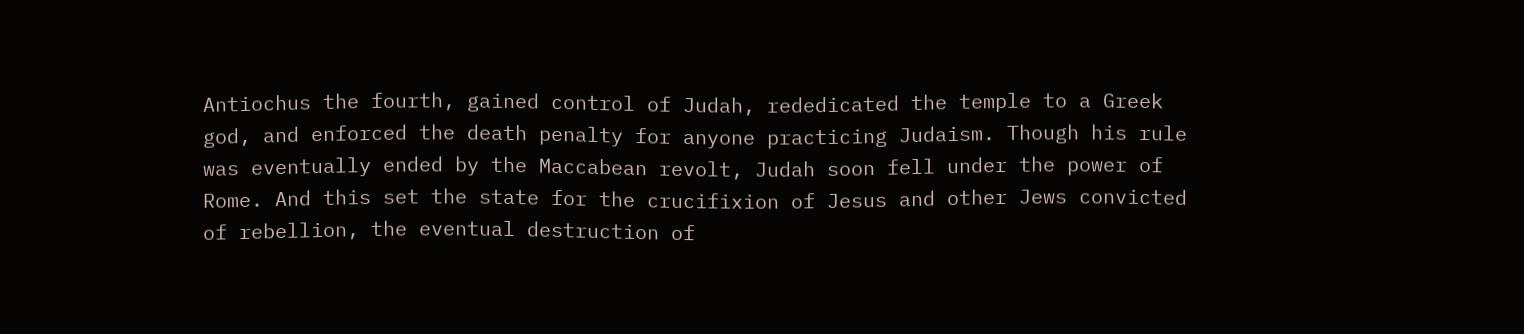Antiochus the fourth, gained control of Judah, rededicated the temple to a Greek god, and enforced the death penalty for anyone practicing Judaism. Though his rule was eventually ended by the Maccabean revolt, Judah soon fell under the power of Rome. And this set the state for the crucifixion of Jesus and other Jews convicted of rebellion, the eventual destruction of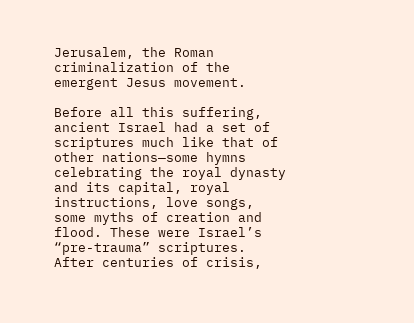Jerusalem, the Roman criminalization of the emergent Jesus movement.

Before all this suffering, ancient Israel had a set of scriptures much like that of other nations—some hymns celebrating the royal dynasty and its capital, royal instructions, love songs, some myths of creation and flood. These were Israel’s “pre-trauma” scriptures. After centuries of crisis,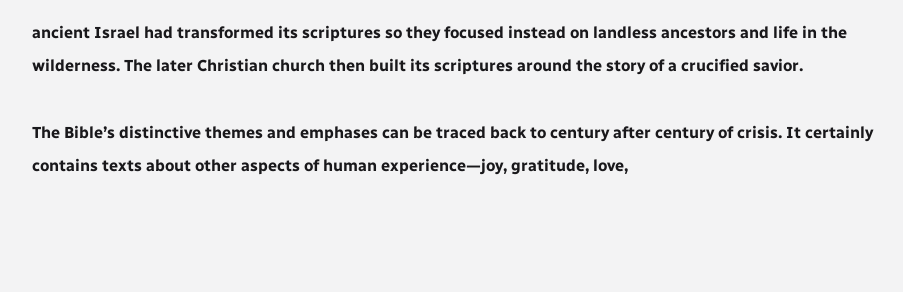ancient Israel had transformed its scriptures so they focused instead on landless ancestors and life in the wilderness. The later Christian church then built its scriptures around the story of a crucified savior.

The Bible’s distinctive themes and emphases can be traced back to century after century of crisis. It certainly contains texts about other aspects of human experience—joy, gratitude, love,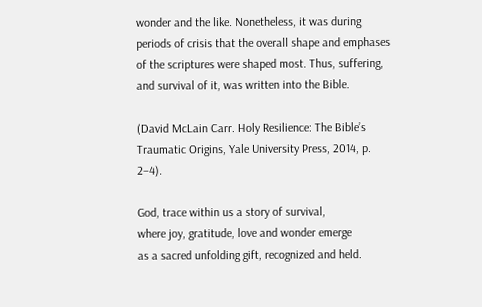wonder and the like. Nonetheless, it was during periods of crisis that the overall shape and emphases of the scriptures were shaped most. Thus, suffering, and survival of it, was written into the Bible.

(David McLain Carr. Holy Resilience: The Bible’s Traumatic Origins, Yale University Press, 2014, p. 2–4).

God, trace within us a story of survival,
where joy, gratitude, love and wonder emerge
as a sacred unfolding gift, recognized and held.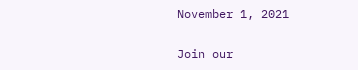November 1, 2021

Join our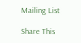Mailing List

Share This